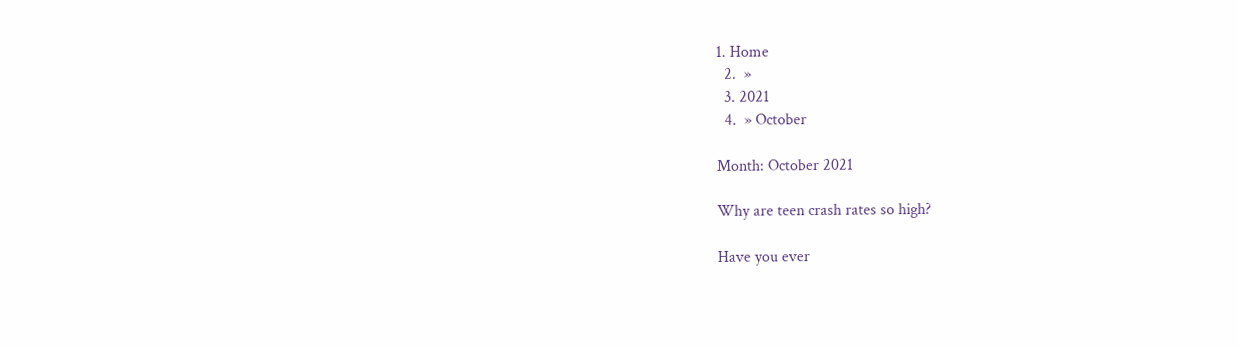1. Home
  2.  »
  3. 2021
  4.  » October

Month: October 2021

Why are teen crash rates so high?

Have you ever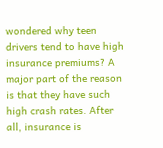wondered why teen drivers tend to have high insurance premiums? A major part of the reason is that they have such high crash rates. After all, insurance is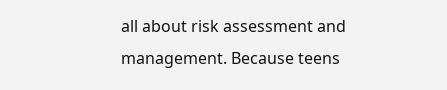all about risk assessment and management. Because teens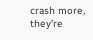crash more, they’re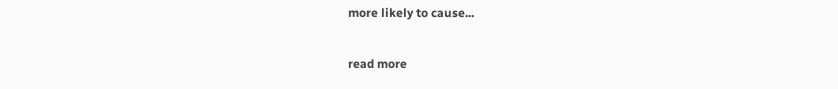more likely to cause...

read more